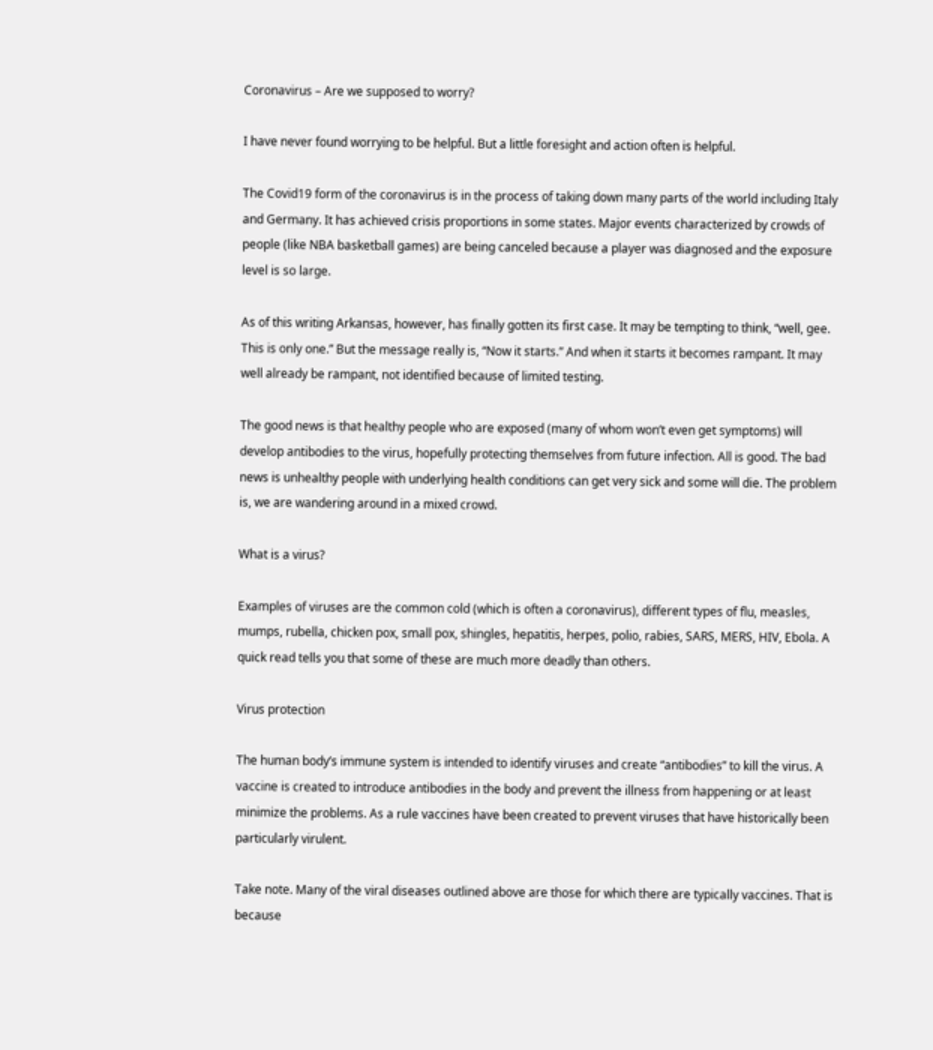Coronavirus – Are we supposed to worry?

I have never found worrying to be helpful. But a little foresight and action often is helpful.

The Covid19 form of the coronavirus is in the process of taking down many parts of the world including Italy and Germany. It has achieved crisis proportions in some states. Major events characterized by crowds of people (like NBA basketball games) are being canceled because a player was diagnosed and the exposure level is so large.

As of this writing Arkansas, however, has finally gotten its first case. It may be tempting to think, “well, gee. This is only one.” But the message really is, “Now it starts.” And when it starts it becomes rampant. It may well already be rampant, not identified because of limited testing.

The good news is that healthy people who are exposed (many of whom won’t even get symptoms) will develop antibodies to the virus, hopefully protecting themselves from future infection. All is good. The bad news is unhealthy people with underlying health conditions can get very sick and some will die. The problem is, we are wandering around in a mixed crowd.

What is a virus?

Examples of viruses are the common cold (which is often a coronavirus), different types of flu, measles, mumps, rubella, chicken pox, small pox, shingles, hepatitis, herpes, polio, rabies, SARS, MERS, HIV, Ebola. A quick read tells you that some of these are much more deadly than others.

Virus protection

The human body’s immune system is intended to identify viruses and create “antibodies” to kill the virus. A vaccine is created to introduce antibodies in the body and prevent the illness from happening or at least minimize the problems. As a rule vaccines have been created to prevent viruses that have historically been particularly virulent.

Take note. Many of the viral diseases outlined above are those for which there are typically vaccines. That is because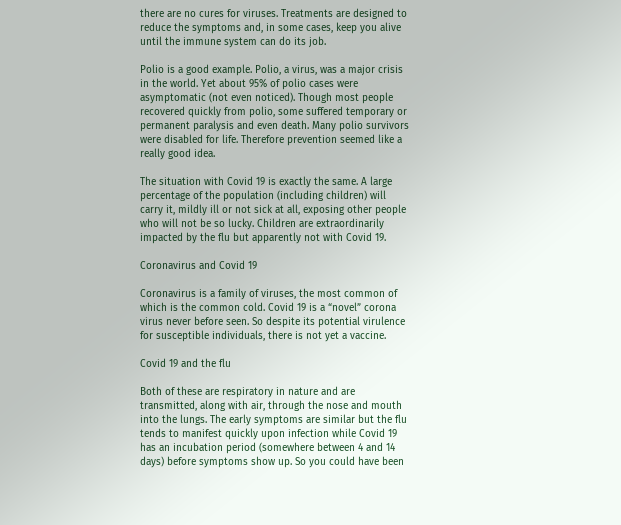there are no cures for viruses. Treatments are designed to reduce the symptoms and, in some cases, keep you alive until the immune system can do its job.

Polio is a good example. Polio, a virus, was a major crisis in the world. Yet about 95% of polio cases were asymptomatic (not even noticed). Though most people recovered quickly from polio, some suffered temporary or permanent paralysis and even death. Many polio survivors were disabled for life. Therefore prevention seemed like a really good idea.

The situation with Covid 19 is exactly the same. A large percentage of the population (including children) will carry it, mildly ill or not sick at all, exposing other people who will not be so lucky. Children are extraordinarily impacted by the flu but apparently not with Covid 19.

Coronavirus and Covid 19

Coronavirus is a family of viruses, the most common of which is the common cold. Covid 19 is a “novel” corona virus never before seen. So despite its potential virulence for susceptible individuals, there is not yet a vaccine.

Covid 19 and the flu

Both of these are respiratory in nature and are transmitted, along with air, through the nose and mouth into the lungs. The early symptoms are similar but the flu tends to manifest quickly upon infection while Covid 19 has an incubation period (somewhere between 4 and 14 days) before symptoms show up. So you could have been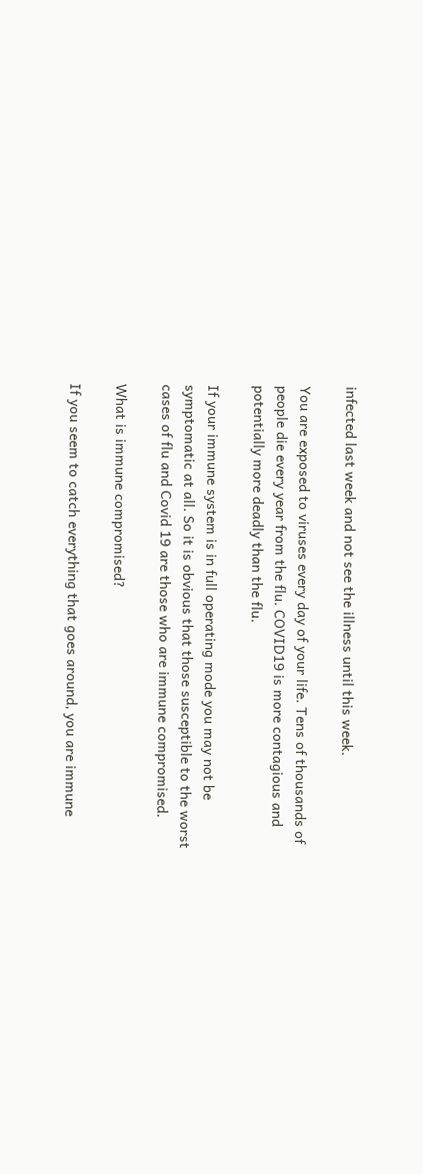infected last week and not see the illness until this week.

You are exposed to viruses every day of your life. Tens of thousands of people die every year from the flu. COVID19 is more contagious and potentially more deadly than the flu.

If your immune system is in full operating mode you may not be symptomatic at all. So it is obvious that those susceptible to the worst cases of flu and Covid 19 are those who are immune compromised.

What is immune compromised?

If you seem to catch everything that goes around, you are immune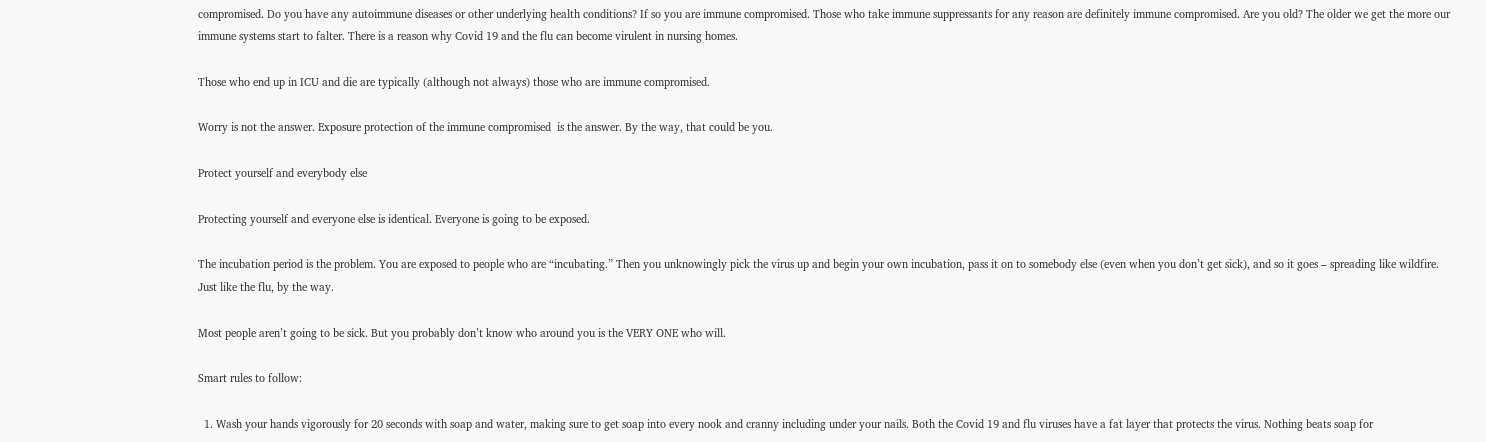compromised. Do you have any autoimmune diseases or other underlying health conditions? If so you are immune compromised. Those who take immune suppressants for any reason are definitely immune compromised. Are you old? The older we get the more our immune systems start to falter. There is a reason why Covid 19 and the flu can become virulent in nursing homes.

Those who end up in ICU and die are typically (although not always) those who are immune compromised.

Worry is not the answer. Exposure protection of the immune compromised  is the answer. By the way, that could be you.

Protect yourself and everybody else

Protecting yourself and everyone else is identical. Everyone is going to be exposed.

The incubation period is the problem. You are exposed to people who are “incubating.” Then you unknowingly pick the virus up and begin your own incubation, pass it on to somebody else (even when you don’t get sick), and so it goes – spreading like wildfire. Just like the flu, by the way.

Most people aren’t going to be sick. But you probably don’t know who around you is the VERY ONE who will.

Smart rules to follow:

  1. Wash your hands vigorously for 20 seconds with soap and water, making sure to get soap into every nook and cranny including under your nails. Both the Covid 19 and flu viruses have a fat layer that protects the virus. Nothing beats soap for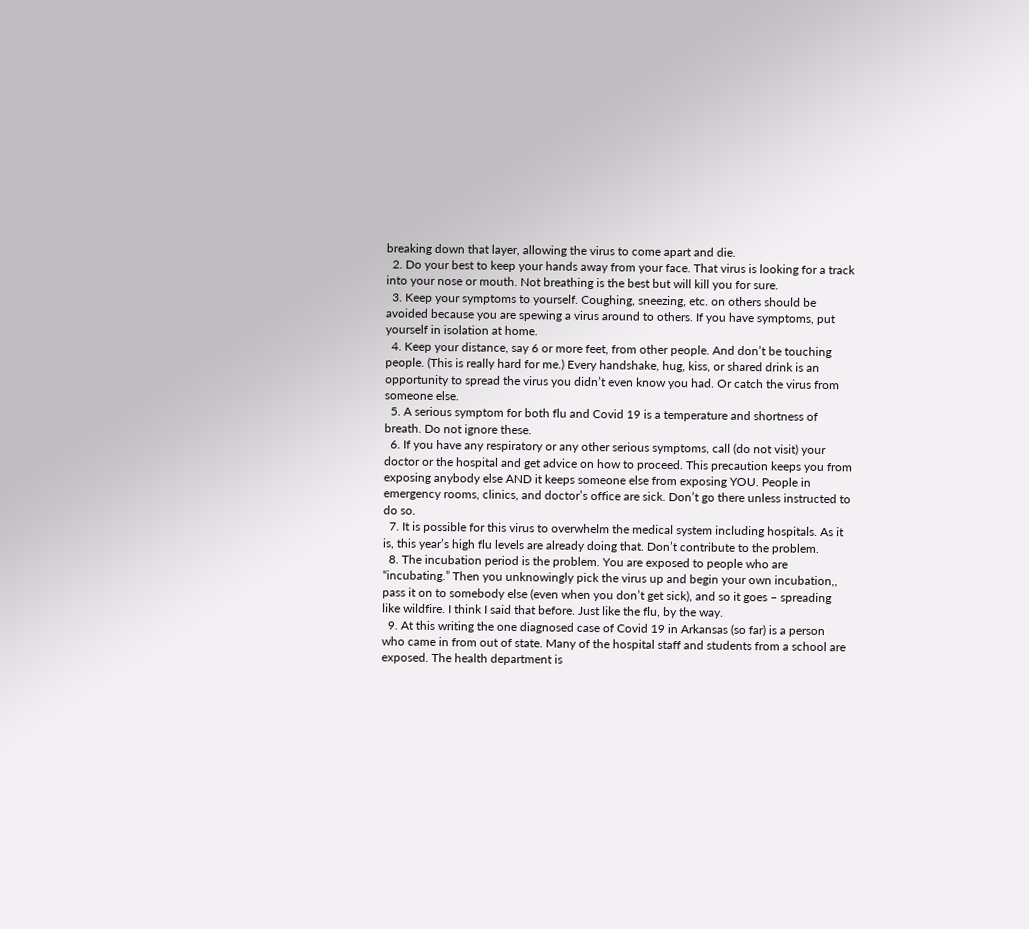breaking down that layer, allowing the virus to come apart and die.
  2. Do your best to keep your hands away from your face. That virus is looking for a track into your nose or mouth. Not breathing is the best but will kill you for sure.
  3. Keep your symptoms to yourself. Coughing, sneezing, etc. on others should be avoided because you are spewing a virus around to others. If you have symptoms, put yourself in isolation at home.
  4. Keep your distance, say 6 or more feet, from other people. And don’t be touching people. (This is really hard for me.) Every handshake, hug, kiss, or shared drink is an opportunity to spread the virus you didn’t even know you had. Or catch the virus from someone else.
  5. A serious symptom for both flu and Covid 19 is a temperature and shortness of breath. Do not ignore these.
  6. If you have any respiratory or any other serious symptoms, call (do not visit) your doctor or the hospital and get advice on how to proceed. This precaution keeps you from exposing anybody else AND it keeps someone else from exposing YOU. People in emergency rooms, clinics, and doctor’s office are sick. Don’t go there unless instructed to do so.
  7. It is possible for this virus to overwhelm the medical system including hospitals. As it is, this year’s high flu levels are already doing that. Don’t contribute to the problem.
  8. The incubation period is the problem. You are exposed to people who are “incubating.” Then you unknowingly pick the virus up and begin your own incubation,, pass it on to somebody else (even when you don’t get sick), and so it goes – spreading like wildfire. I think I said that before. Just like the flu, by the way.
  9. At this writing the one diagnosed case of Covid 19 in Arkansas (so far) is a person who came in from out of state. Many of the hospital staff and students from a school are exposed. The health department is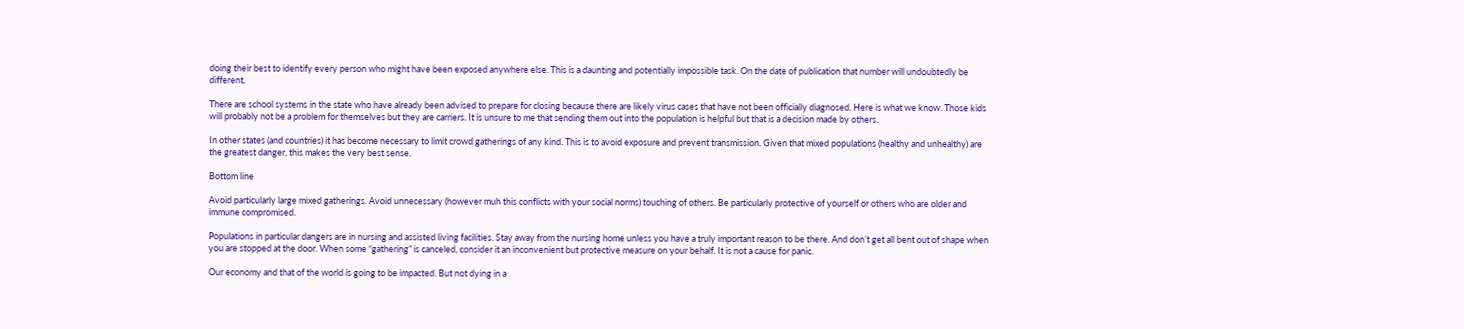doing their best to identify every person who might have been exposed anywhere else. This is a daunting and potentially impossible task. On the date of publication that number will undoubtedly be different.

There are school systems in the state who have already been advised to prepare for closing because there are likely virus cases that have not been officially diagnosed. Here is what we know. Those kids will probably not be a problem for themselves but they are carriers. It is unsure to me that sending them out into the population is helpful but that is a decision made by others.

In other states (and countries) it has become necessary to limit crowd gatherings of any kind. This is to avoid exposure and prevent transmission. Given that mixed populations (healthy and unhealthy) are the greatest danger, this makes the very best sense.

Bottom line

Avoid particularly large mixed gatherings. Avoid unnecessary (however muh this conflicts with your social norms) touching of others. Be particularly protective of yourself or others who are older and immune compromised.

Populations in particular dangers are in nursing and assisted living facilities. Stay away from the nursing home unless you have a truly important reason to be there. And don’t get all bent out of shape when you are stopped at the door. When some “gathering” is canceled, consider it an inconvenient but protective measure on your behalf. It is not a cause for panic.

Our economy and that of the world is going to be impacted. But not dying in a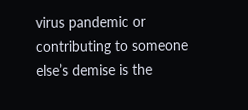virus pandemic or contributing to someone else’s demise is the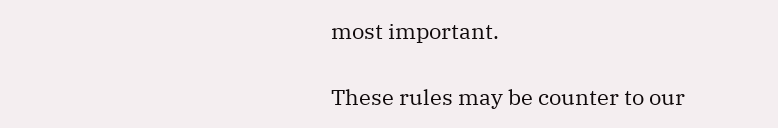most important.

These rules may be counter to our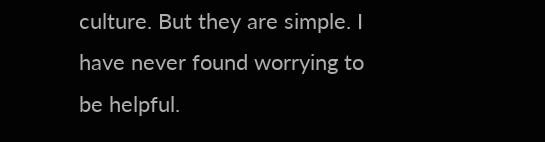culture. But they are simple. I have never found worrying to be helpful.